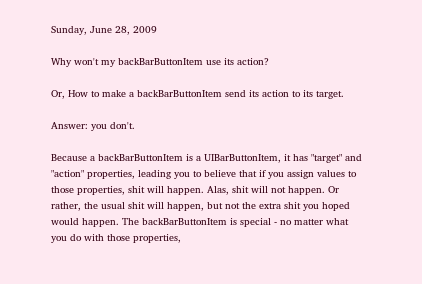Sunday, June 28, 2009

Why won't my backBarButtonItem use its action?

Or, How to make a backBarButtonItem send its action to its target.

Answer: you don't.

Because a backBarButtonItem is a UIBarButtonItem, it has "target" and "action" properties, leading you to believe that if you assign values to those properties, shit will happen. Alas, shit will not happen. Or rather, the usual shit will happen, but not the extra shit you hoped would happen. The backBarButtonItem is special - no matter what you do with those properties,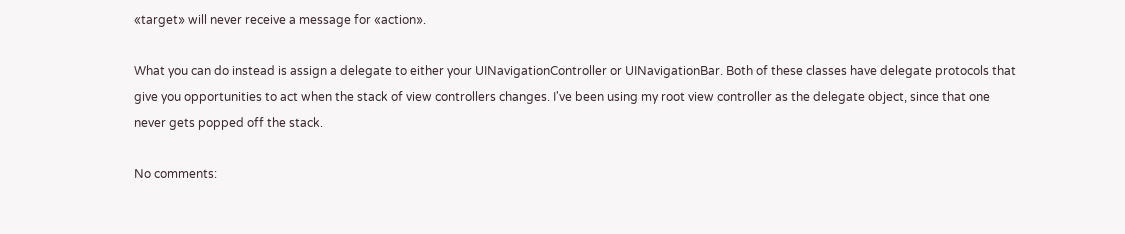«target» will never receive a message for «action».

What you can do instead is assign a delegate to either your UINavigationController or UINavigationBar. Both of these classes have delegate protocols that give you opportunities to act when the stack of view controllers changes. I've been using my root view controller as the delegate object, since that one never gets popped off the stack.

No comments: